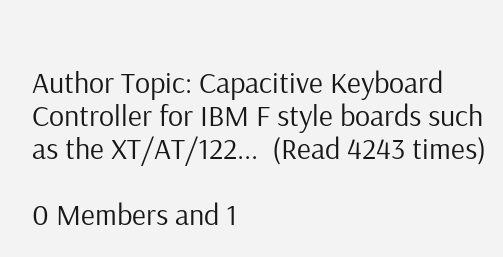Author Topic: Capacitive Keyboard Controller for IBM F style boards such as the XT/AT/122...  (Read 4243 times)

0 Members and 1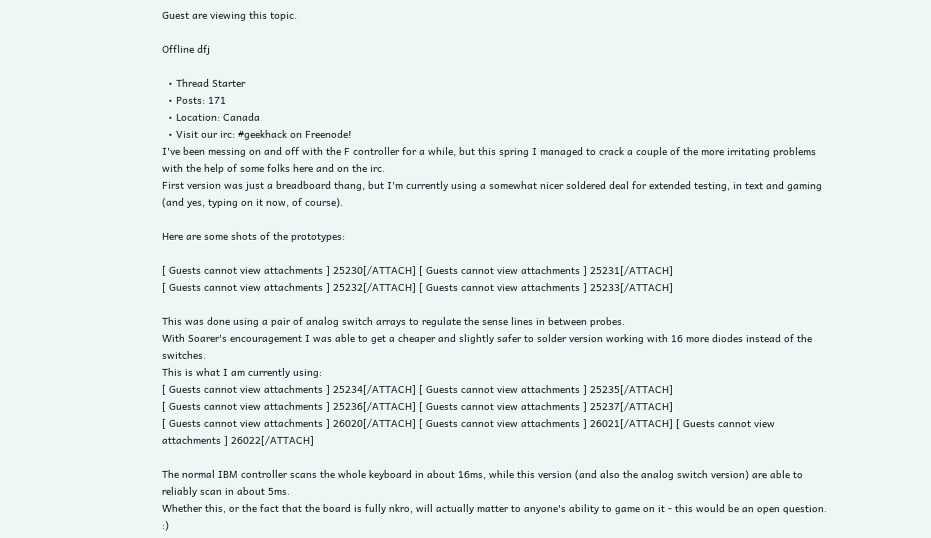Guest are viewing this topic.

Offline dfj

  • Thread Starter
  • Posts: 171
  • Location: Canada
  • Visit our irc: #geekhack on Freenode!
I've been messing on and off with the F controller for a while, but this spring I managed to crack a couple of the more irritating problems with the help of some folks here and on the irc.
First version was just a breadboard thang, but I'm currently using a somewhat nicer soldered deal for extended testing, in text and gaming (and yes, typing on it now, of course).

Here are some shots of the prototypes:

[ Guests cannot view attachments ] 25230[/ATTACH] [ Guests cannot view attachments ] 25231[/ATTACH]
[ Guests cannot view attachments ] 25232[/ATTACH] [ Guests cannot view attachments ] 25233[/ATTACH]

This was done using a pair of analog switch arrays to regulate the sense lines in between probes.
With Soarer's encouragement I was able to get a cheaper and slightly safer to solder version working with 16 more diodes instead of the switches.
This is what I am currently using:
[ Guests cannot view attachments ] 25234[/ATTACH] [ Guests cannot view attachments ] 25235[/ATTACH]
[ Guests cannot view attachments ] 25236[/ATTACH] [ Guests cannot view attachments ] 25237[/ATTACH]
[ Guests cannot view attachments ] 26020[/ATTACH] [ Guests cannot view attachments ] 26021[/ATTACH] [ Guests cannot view attachments ] 26022[/ATTACH]

The normal IBM controller scans the whole keyboard in about 16ms, while this version (and also the analog switch version) are able to reliably scan in about 5ms.
Whether this, or the fact that the board is fully nkro, will actually matter to anyone's ability to game on it - this would be an open question. :)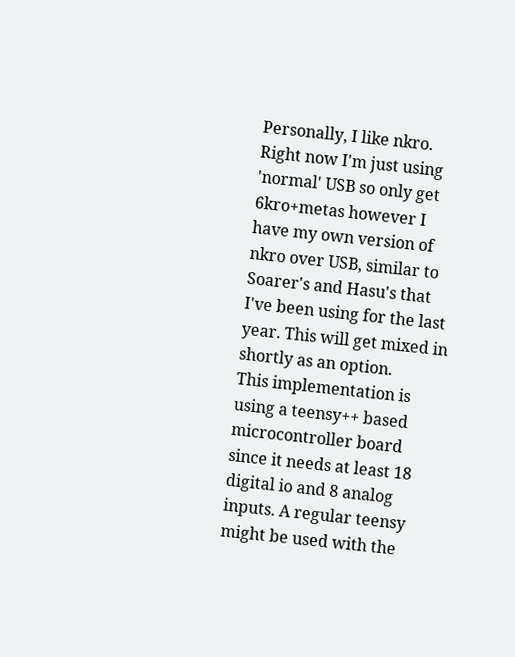Personally, I like nkro. Right now I'm just using 'normal' USB so only get 6kro+metas however I have my own version of nkro over USB, similar to Soarer's and Hasu's that I've been using for the last year. This will get mixed in shortly as an option.
This implementation is using a teensy++ based microcontroller board since it needs at least 18 digital io and 8 analog inputs. A regular teensy might be used with the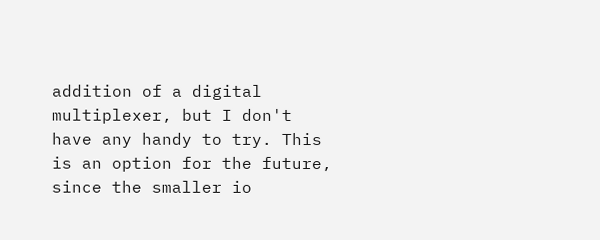addition of a digital multiplexer, but I don't have any handy to try. This is an option for the future, since the smaller io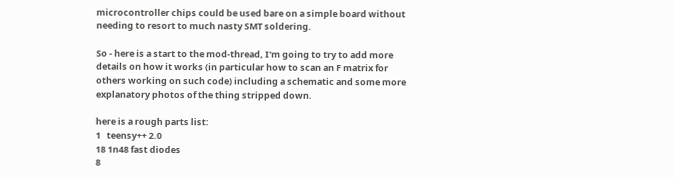microcontroller chips could be used bare on a simple board without needing to resort to much nasty SMT soldering.

So - here is a start to the mod-thread, I'm going to try to add more details on how it works (in particular how to scan an F matrix for others working on such code) including a schematic and some more explanatory photos of the thing stripped down.

here is a rough parts list:
1   teensy++ 2.0
18 1n48 fast diodes
8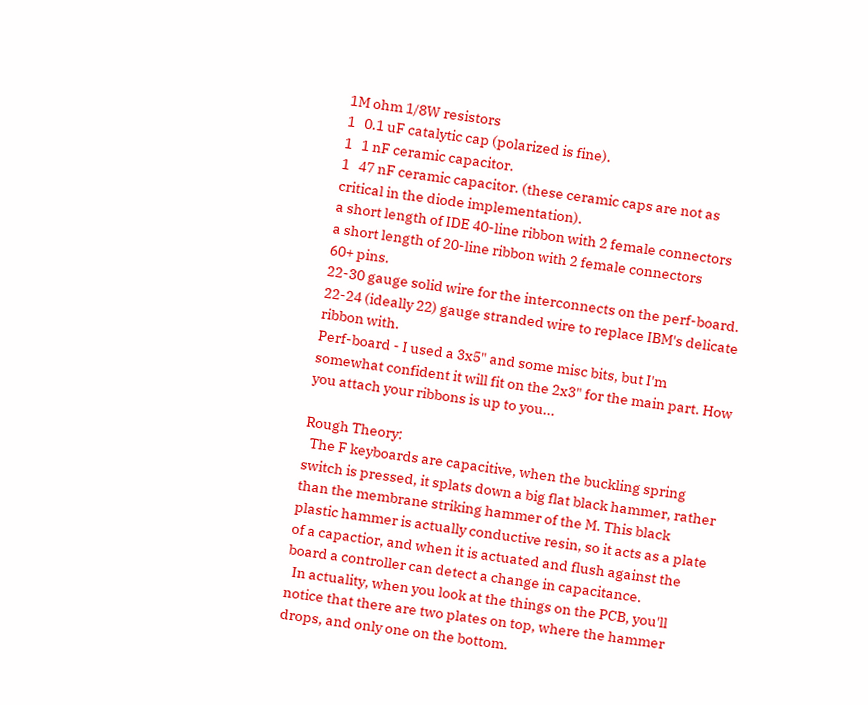1M ohm 1/8W resistors
1   0.1 uF catalytic cap (polarized is fine).
1   1 nF ceramic capacitor.
1   47 nF ceramic capacitor. (these ceramic caps are not as critical in the diode implementation).
a short length of IDE 40-line ribbon with 2 female connectors
a short length of 20-line ribbon with 2 female connectors
60+ pins.
22-30 gauge solid wire for the interconnects on the perf-board.
22-24 (ideally 22) gauge stranded wire to replace IBM's delicate ribbon with.
Perf-board - I used a 3x5" and some misc bits, but I'm somewhat confident it will fit on the 2x3" for the main part. How you attach your ribbons is up to you...

Rough Theory:
  The F keyboards are capacitive, when the buckling spring switch is pressed, it splats down a big flat black hammer, rather than the membrane striking hammer of the M. This black plastic hammer is actually conductive resin, so it acts as a plate of a capactior, and when it is actuated and flush against the board a controller can detect a change in capacitance.
  In actuality, when you look at the things on the PCB, you'll notice that there are two plates on top, where the hammer drops, and only one on the bottom.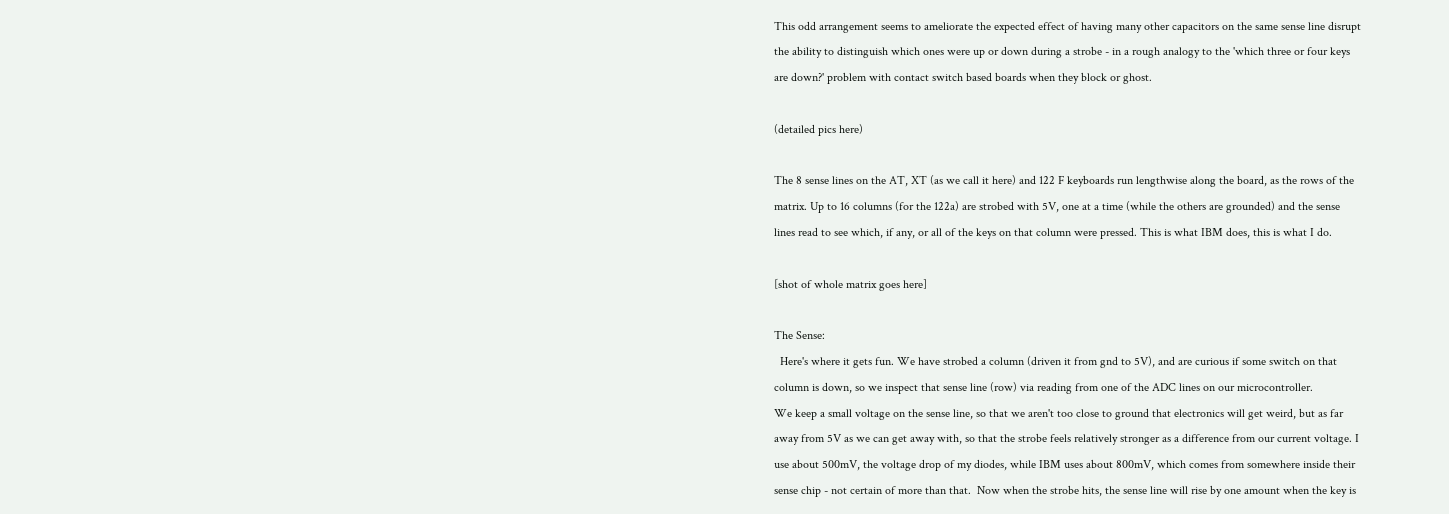This odd arrangement seems to ameliorate the expected effect of having many other capacitors on the same sense line disrupt the ability to distinguish which ones were up or down during a strobe - in a rough analogy to the 'which three or four keys are down?' problem with contact switch based boards when they block or ghost.

(detailed pics here)

The 8 sense lines on the AT, XT (as we call it here) and 122 F keyboards run lengthwise along the board, as the rows of the matrix. Up to 16 columns (for the 122a) are strobed with 5V, one at a time (while the others are grounded) and the sense lines read to see which, if any, or all of the keys on that column were pressed. This is what IBM does, this is what I do.

[shot of whole matrix goes here]

The Sense:
  Here's where it gets fun. We have strobed a column (driven it from gnd to 5V), and are curious if some switch on that column is down, so we inspect that sense line (row) via reading from one of the ADC lines on our microcontroller.
We keep a small voltage on the sense line, so that we aren't too close to ground that electronics will get weird, but as far away from 5V as we can get away with, so that the strobe feels relatively stronger as a difference from our current voltage. I use about 500mV, the voltage drop of my diodes, while IBM uses about 800mV, which comes from somewhere inside their sense chip - not certain of more than that.  Now when the strobe hits, the sense line will rise by one amount when the key is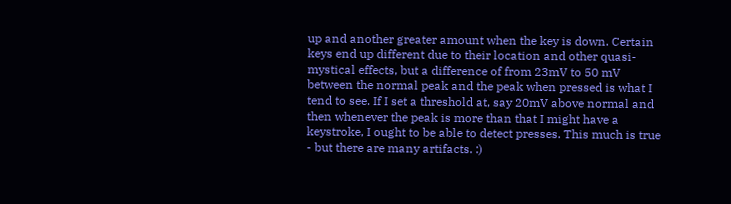up and another greater amount when the key is down. Certain keys end up different due to their location and other quasi-mystical effects, but a difference of from 23mV to 50 mV between the normal peak and the peak when pressed is what I tend to see. If I set a threshold at, say 20mV above normal and then whenever the peak is more than that I might have a keystroke, I ought to be able to detect presses. This much is true - but there are many artifacts. :)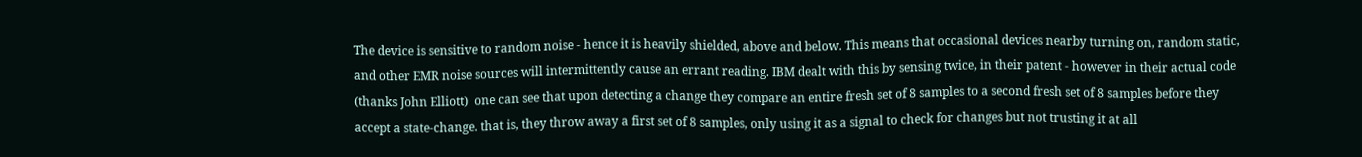The device is sensitive to random noise - hence it is heavily shielded, above and below. This means that occasional devices nearby turning on, random static, and other EMR noise sources will intermittently cause an errant reading. IBM dealt with this by sensing twice, in their patent - however in their actual code (thanks John Elliott)  one can see that upon detecting a change they compare an entire fresh set of 8 samples to a second fresh set of 8 samples before they accept a state-change. that is, they throw away a first set of 8 samples, only using it as a signal to check for changes but not trusting it at all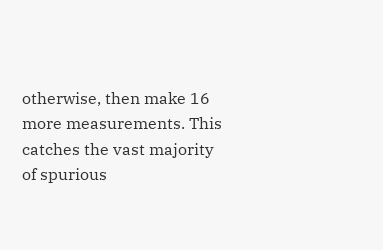otherwise, then make 16 more measurements. This catches the vast majority of spurious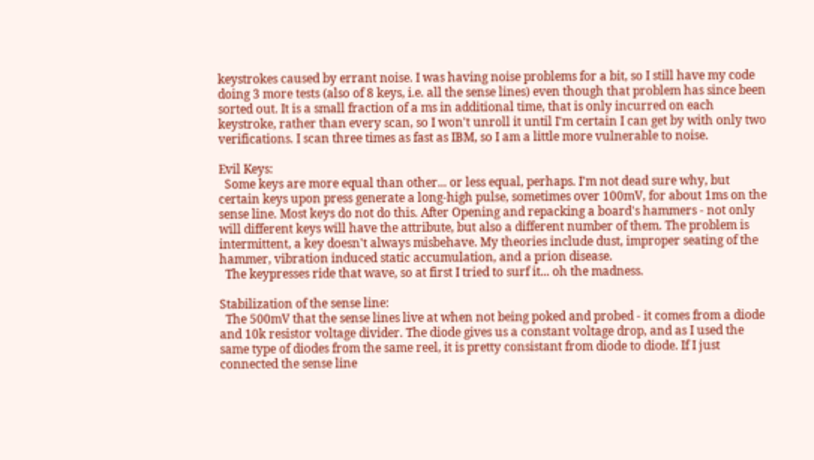keystrokes caused by errant noise. I was having noise problems for a bit, so I still have my code doing 3 more tests (also of 8 keys, i.e. all the sense lines) even though that problem has since been sorted out. It is a small fraction of a ms in additional time, that is only incurred on each keystroke, rather than every scan, so I won't unroll it until I'm certain I can get by with only two verifications. I scan three times as fast as IBM, so I am a little more vulnerable to noise.

Evil Keys:
  Some keys are more equal than other... or less equal, perhaps. I'm not dead sure why, but certain keys upon press generate a long-high pulse, sometimes over 100mV, for about 1ms on the sense line. Most keys do not do this. After Opening and repacking a board's hammers - not only will different keys will have the attribute, but also a different number of them. The problem is intermittent, a key doesn't always misbehave. My theories include dust, improper seating of the hammer, vibration induced static accumulation, and a prion disease.
  The keypresses ride that wave, so at first I tried to surf it... oh the madness.

Stabilization of the sense line:
  The 500mV that the sense lines live at when not being poked and probed - it comes from a diode and 10k resistor voltage divider. The diode gives us a constant voltage drop, and as I used the same type of diodes from the same reel, it is pretty consistant from diode to diode. If I just connected the sense line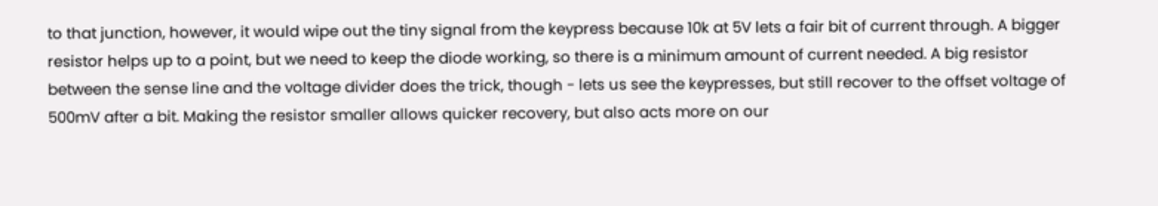to that junction, however, it would wipe out the tiny signal from the keypress because 10k at 5V lets a fair bit of current through. A bigger resistor helps up to a point, but we need to keep the diode working, so there is a minimum amount of current needed. A big resistor between the sense line and the voltage divider does the trick, though - lets us see the keypresses, but still recover to the offset voltage of 500mV after a bit. Making the resistor smaller allows quicker recovery, but also acts more on our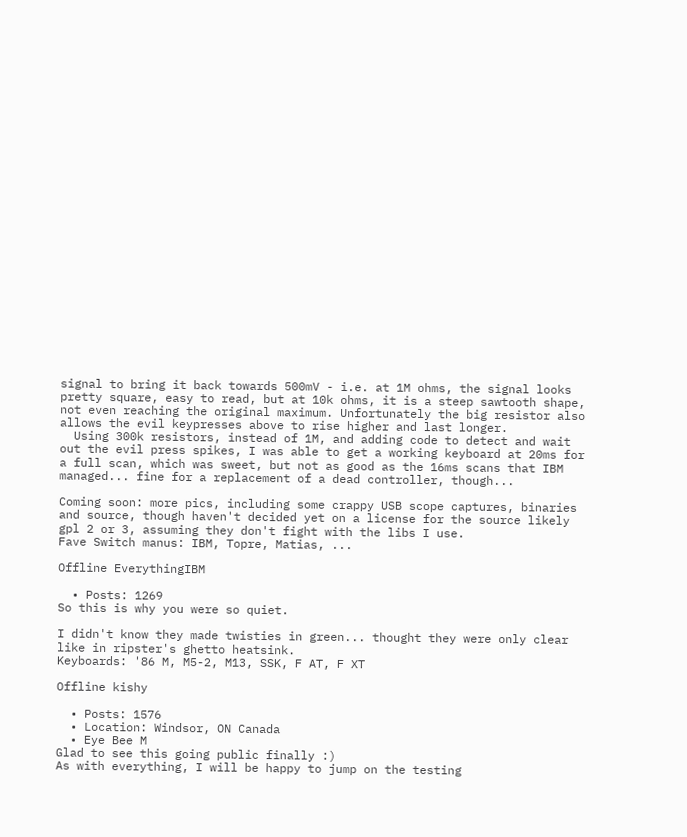signal to bring it back towards 500mV - i.e. at 1M ohms, the signal looks pretty square, easy to read, but at 10k ohms, it is a steep sawtooth shape, not even reaching the original maximum. Unfortunately the big resistor also allows the evil keypresses above to rise higher and last longer.
  Using 300k resistors, instead of 1M, and adding code to detect and wait out the evil press spikes, I was able to get a working keyboard at 20ms for a full scan, which was sweet, but not as good as the 16ms scans that IBM managed... fine for a replacement of a dead controller, though...

Coming soon: more pics, including some crappy USB scope captures, binaries and source, though haven't decided yet on a license for the source likely gpl 2 or 3, assuming they don't fight with the libs I use.
Fave Switch manus: IBM, Topre, Matias, ...

Offline EverythingIBM

  • Posts: 1269
So this is why you were so quiet.

I didn't know they made twisties in green... thought they were only clear like in ripster's ghetto heatsink.
Keyboards: '86 M, M5-2, M13, SSK, F AT, F XT

Offline kishy

  • Posts: 1576
  • Location: Windsor, ON Canada
  • Eye Bee M
Glad to see this going public finally :)
As with everything, I will be happy to jump on the testing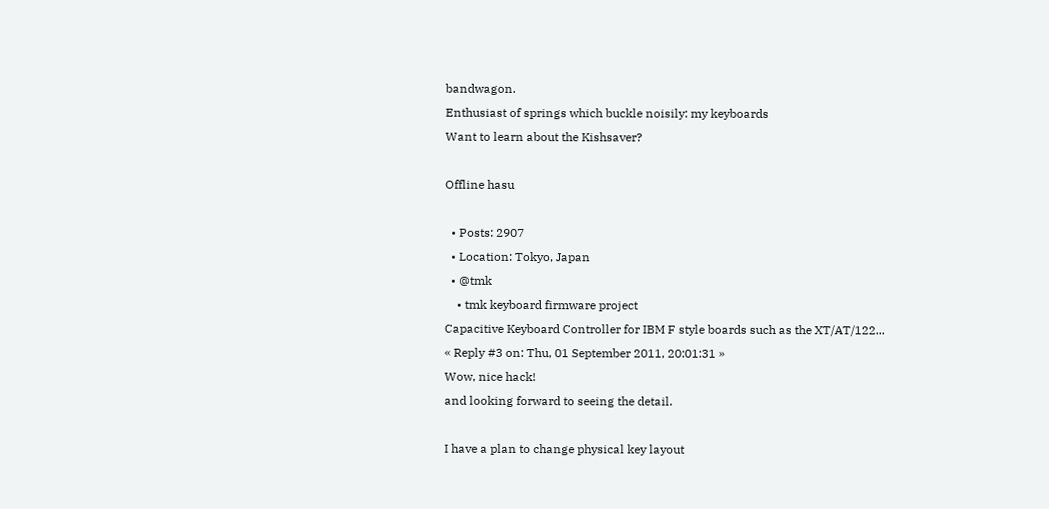bandwagon.
Enthusiast of springs which buckle noisily: my keyboards
Want to learn about the Kishsaver?

Offline hasu

  • Posts: 2907
  • Location: Tokyo, Japan
  • @tmk
    • tmk keyboard firmware project
Capacitive Keyboard Controller for IBM F style boards such as the XT/AT/122...
« Reply #3 on: Thu, 01 September 2011, 20:01:31 »
Wow, nice hack!
and looking forward to seeing the detail.

I have a plan to change physical key layout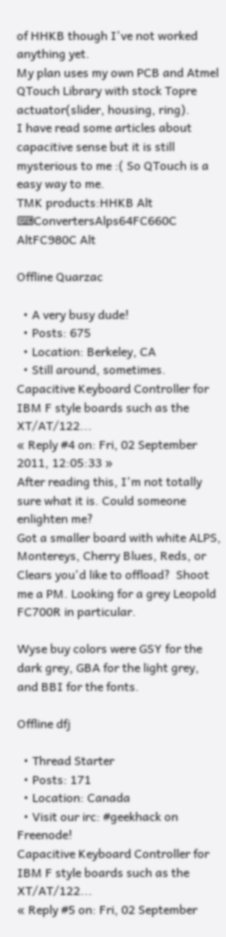of HHKB though I've not worked anything yet.
My plan uses my own PCB and Atmel QTouch Library with stock Topre actuator(slider, housing, ring).
I have read some articles about capacitive sense but it is still mysterious to me :( So QTouch is a easy way to me.
TMK products:HHKB Alt  ⌨ConvertersAlps64FC660C AltFC980C Alt

Offline Quarzac

  • A very busy dude!
  • Posts: 675
  • Location: Berkeley, CA
  • Still around, sometimes.
Capacitive Keyboard Controller for IBM F style boards such as the XT/AT/122...
« Reply #4 on: Fri, 02 September 2011, 12:05:33 »
After reading this, I'm not totally sure what it is. Could someone enlighten me?
Got a smaller board with white ALPS, Montereys, Cherry Blues, Reds, or Clears you'd like to offload?  Shoot me a PM. Looking for a grey Leopold FC700R in particular.

Wyse buy colors were GSY for the dark grey, GBA for the light grey, and BBI for the fonts.

Offline dfj

  • Thread Starter
  • Posts: 171
  • Location: Canada
  • Visit our irc: #geekhack on Freenode!
Capacitive Keyboard Controller for IBM F style boards such as the XT/AT/122...
« Reply #5 on: Fri, 02 September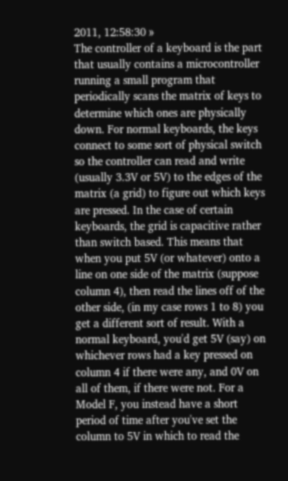2011, 12:58:30 »
The controller of a keyboard is the part that usually contains a microcontroller running a small program that periodically scans the matrix of keys to determine which ones are physically down. For normal keyboards, the keys connect to some sort of physical switch so the controller can read and write (usually 3.3V or 5V) to the edges of the matrix (a grid) to figure out which keys are pressed. In the case of certain keyboards, the grid is capacitive rather than switch based. This means that when you put 5V (or whatever) onto a line on one side of the matrix (suppose column 4), then read the lines off of the other side, (in my case rows 1 to 8) you get a different sort of result. With a normal keyboard, you'd get 5V (say) on whichever rows had a key pressed on column 4 if there were any, and 0V on all of them, if there were not. For a Model F, you instead have a short period of time after you've set the column to 5V in which to read the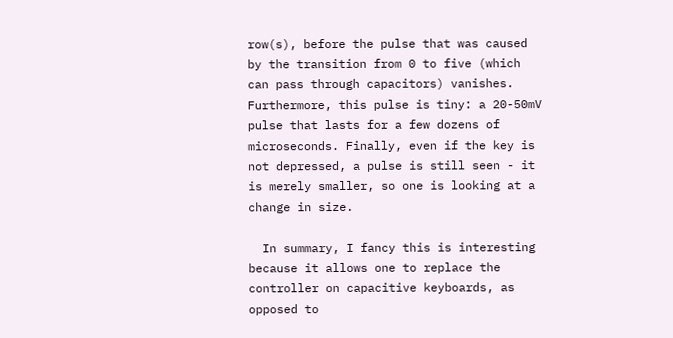row(s), before the pulse that was caused by the transition from 0 to five (which can pass through capacitors) vanishes. Furthermore, this pulse is tiny: a 20-50mV pulse that lasts for a few dozens of microseconds. Finally, even if the key is not depressed, a pulse is still seen - it is merely smaller, so one is looking at a change in size.

  In summary, I fancy this is interesting because it allows one to replace the controller on capacitive keyboards, as opposed to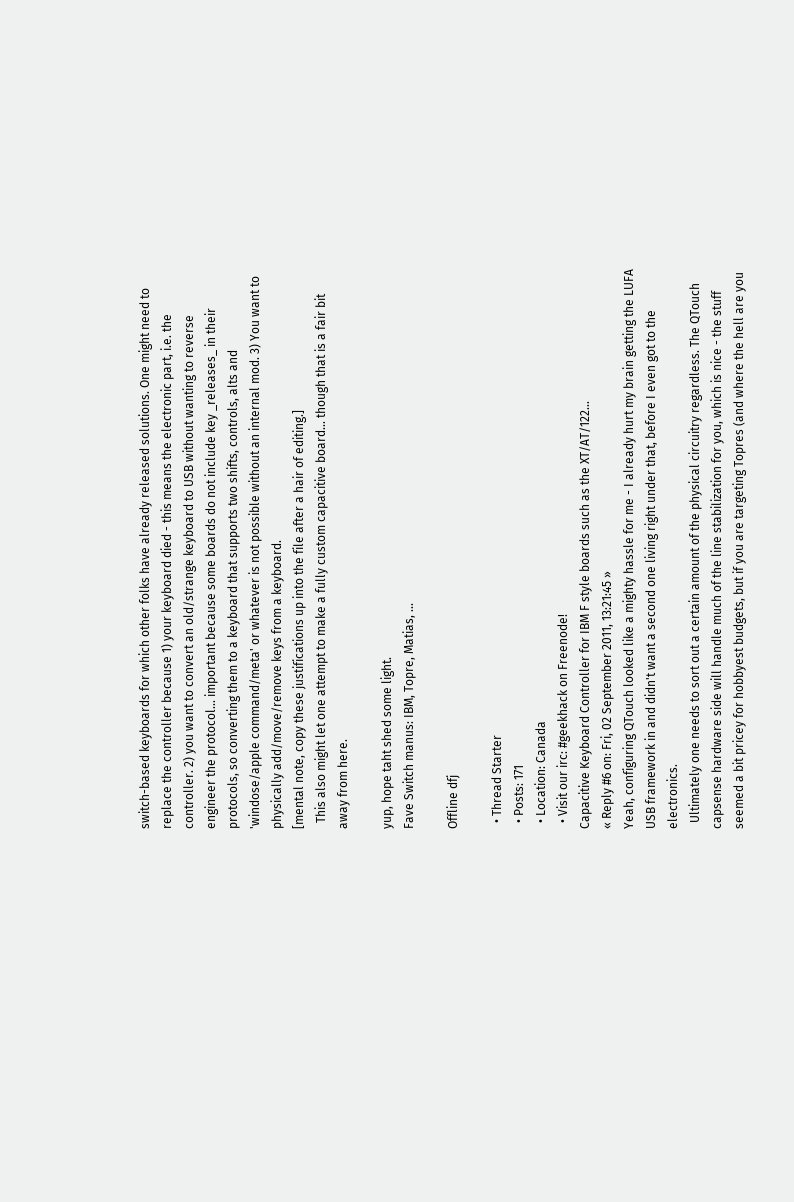switch-based keyboards for which other folks have already released solutions. One might need to replace the controller because 1) your keyboard died - this means the electronic part, i.e. the controller. 2) you want to convert an old/strange keyboard to USB without wanting to reverse engineer the protocol... important because some boards do not include key _releases_ in their protocols, so converting them to a keyboard that supports two shifts, controls, alts and 'windose/apple command/meta' or whatever is not possible without an internal mod. 3) You want to physically add/move/remove keys from a keyboard.
[mental note, copy these justifications up into the file after a hair of editing.]
  This also might let one attempt to make a fully custom capacitive board... though that is a fair bit away from here.

yup, hope taht shed some light.
Fave Switch manus: IBM, Topre, Matias, ...

Offline dfj

  • Thread Starter
  • Posts: 171
  • Location: Canada
  • Visit our irc: #geekhack on Freenode!
Capacitive Keyboard Controller for IBM F style boards such as the XT/AT/122...
« Reply #6 on: Fri, 02 September 2011, 13:21:45 »
Yeah, configuring QTouch looked like a mighty hassle for me - I already hurt my brain getting the LUFA USB framework in and didn't want a second one living right under that, before I even got to the electronics.
  Ultimately one needs to sort out a certain amount of the physical circuitry regardless. The QTouch capsense hardware side will handle much of the line stabilization for you, which is nice - the stuff seemed a bit pricey for hobbyest budgets, but if you are targeting Topres (and where the hell are you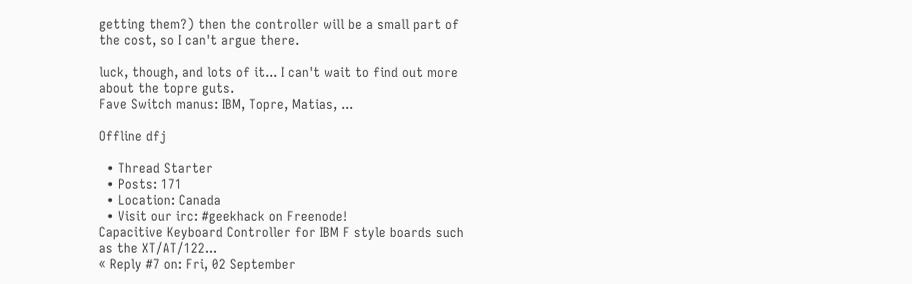getting them?) then the controller will be a small part of the cost, so I can't argue there.

luck, though, and lots of it... I can't wait to find out more about the topre guts.
Fave Switch manus: IBM, Topre, Matias, ...

Offline dfj

  • Thread Starter
  • Posts: 171
  • Location: Canada
  • Visit our irc: #geekhack on Freenode!
Capacitive Keyboard Controller for IBM F style boards such as the XT/AT/122...
« Reply #7 on: Fri, 02 September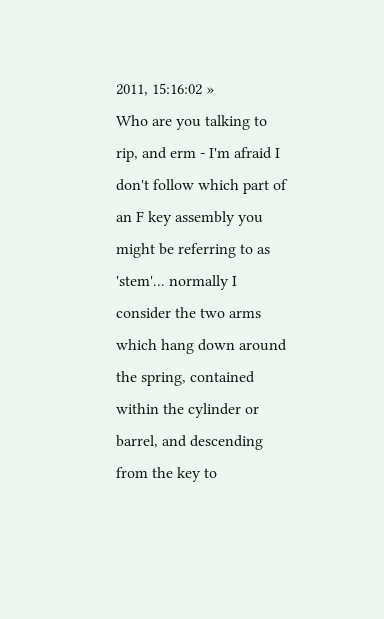2011, 15:16:02 »
Who are you talking to rip, and erm - I'm afraid I don't follow which part of an F key assembly you might be referring to as 'stem'... normally I consider the two arms which hang down around the spring, contained within the cylinder or barrel, and descending from the key to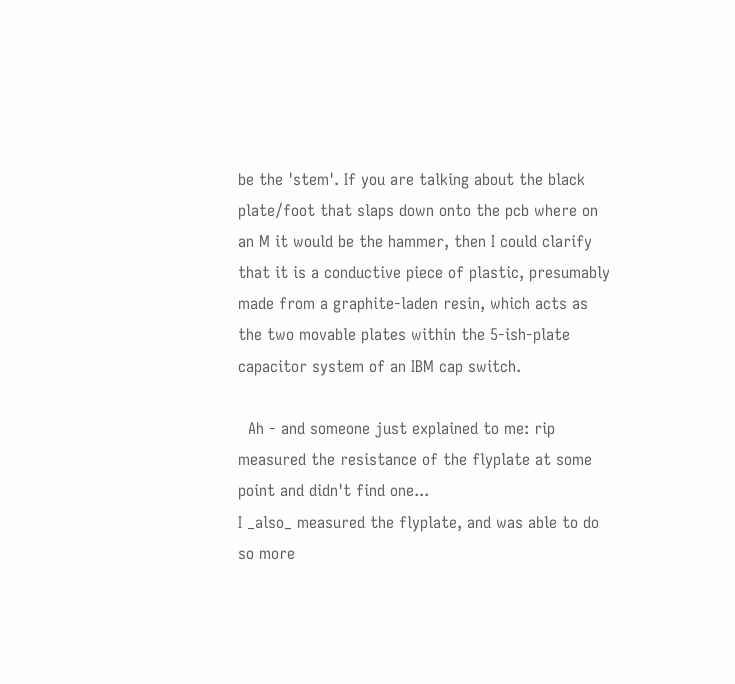be the 'stem'. If you are talking about the black plate/foot that slaps down onto the pcb where on an M it would be the hammer, then I could clarify that it is a conductive piece of plastic, presumably made from a graphite-laden resin, which acts as the two movable plates within the 5-ish-plate capacitor system of an IBM cap switch.

  Ah - and someone just explained to me: rip measured the resistance of the flyplate at some point and didn't find one...
I _also_ measured the flyplate, and was able to do so more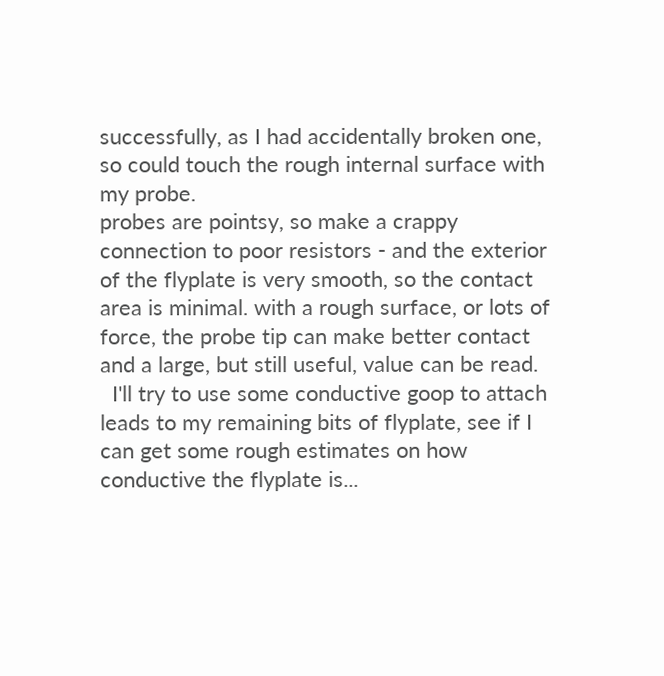successfully, as I had accidentally broken one, so could touch the rough internal surface with my probe.
probes are pointsy, so make a crappy connection to poor resistors - and the exterior of the flyplate is very smooth, so the contact area is minimal. with a rough surface, or lots of force, the probe tip can make better contact and a large, but still useful, value can be read.
  I'll try to use some conductive goop to attach leads to my remaining bits of flyplate, see if I can get some rough estimates on how conductive the flyplate is...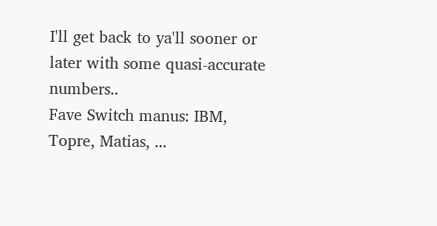I'll get back to ya'll sooner or later with some quasi-accurate numbers..
Fave Switch manus: IBM, Topre, Matias, ...